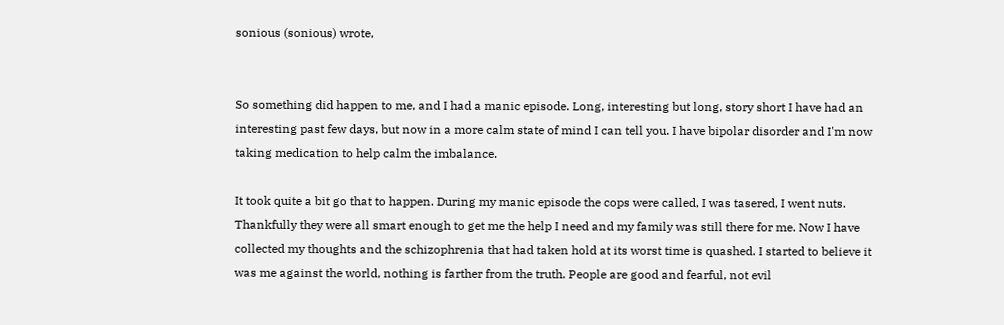sonious (sonious) wrote,


So something did happen to me, and I had a manic episode. Long, interesting but long, story short I have had an interesting past few days, but now in a more calm state of mind I can tell you. I have bipolar disorder and I'm now taking medication to help calm the imbalance.

It took quite a bit go that to happen. During my manic episode the cops were called, I was tasered, I went nuts. Thankfully they were all smart enough to get me the help I need and my family was still there for me. Now I have collected my thoughts and the schizophrenia that had taken hold at its worst time is quashed. I started to believe it was me against the world, nothing is farther from the truth. People are good and fearful, not evil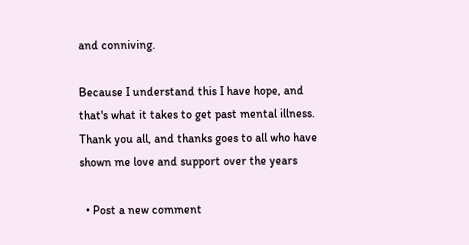and conniving.

Because I understand this I have hope, and that's what it takes to get past mental illness. Thank you all, and thanks goes to all who have shown me love and support over the years

  • Post a new comment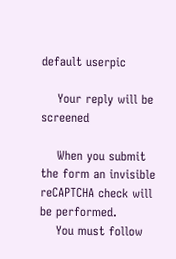default userpic

    Your reply will be screened

    When you submit the form an invisible reCAPTCHA check will be performed.
    You must follow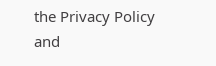the Privacy Policy and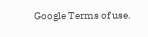Google Terms of use.